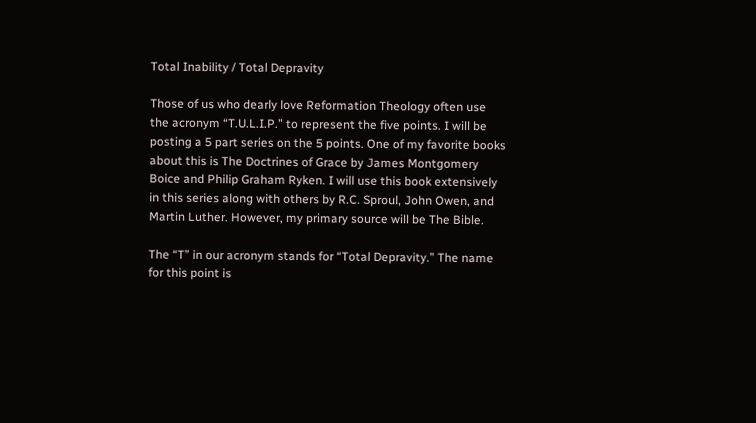Total Inability / Total Depravity

Those of us who dearly love Reformation Theology often use the acronym “T.U.L.I.P.” to represent the five points. I will be posting a 5 part series on the 5 points. One of my favorite books about this is The Doctrines of Grace by James Montgomery Boice and Philip Graham Ryken. I will use this book extensively in this series along with others by R.C. Sproul, John Owen, and Martin Luther. However, my primary source will be The Bible.

The “T” in our acronym stands for “Total Depravity.” The name for this point is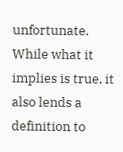unfortunate. While what it implies is true, it also lends a definition to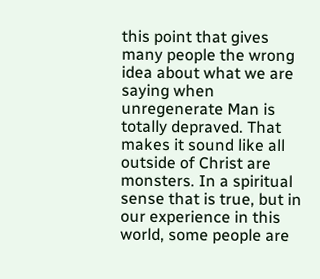this point that gives many people the wrong idea about what we are saying when unregenerate Man is totally depraved. That makes it sound like all outside of Christ are monsters. In a spiritual sense that is true, but in our experience in this world, some people are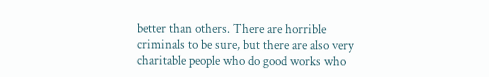better than others. There are horrible criminals to be sure, but there are also very charitable people who do good works who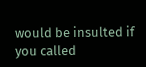would be insulted if you called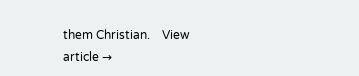them Christian.    View article →